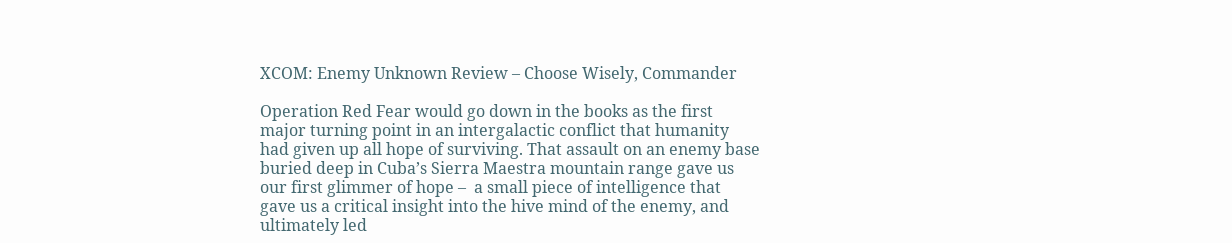XCOM: Enemy Unknown Review – Choose Wisely, Commander

Operation Red Fear would go down in the books as the first major turning point in an intergalactic conflict that humanity had given up all hope of surviving. That assault on an enemy base buried deep in Cuba’s Sierra Maestra mountain range gave us our first glimmer of hope –  a small piece of intelligence that gave us a critical insight into the hive mind of the enemy, and ultimately led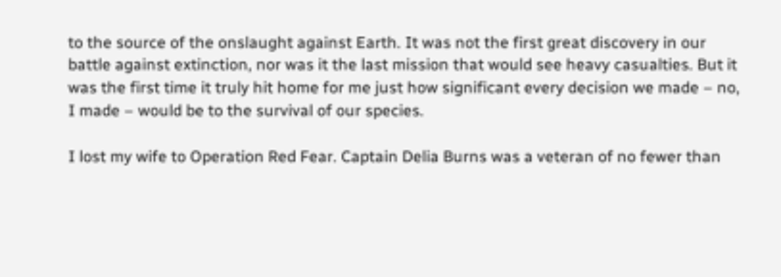to the source of the onslaught against Earth. It was not the first great discovery in our battle against extinction, nor was it the last mission that would see heavy casualties. But it was the first time it truly hit home for me just how significant every decision we made – no, I made – would be to the survival of our species.

I lost my wife to Operation Red Fear. Captain Delia Burns was a veteran of no fewer than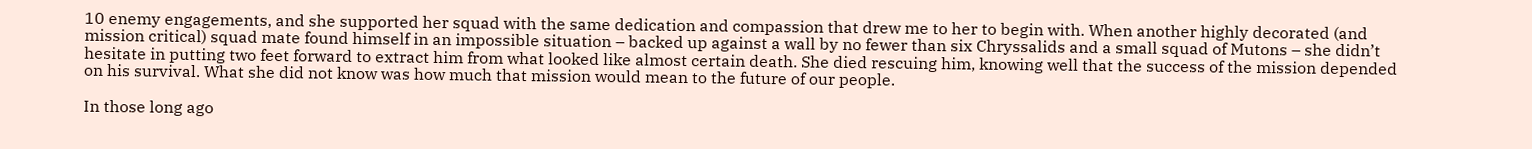10 enemy engagements, and she supported her squad with the same dedication and compassion that drew me to her to begin with. When another highly decorated (and mission critical) squad mate found himself in an impossible situation – backed up against a wall by no fewer than six Chryssalids and a small squad of Mutons – she didn’t hesitate in putting two feet forward to extract him from what looked like almost certain death. She died rescuing him, knowing well that the success of the mission depended on his survival. What she did not know was how much that mission would mean to the future of our people.

In those long ago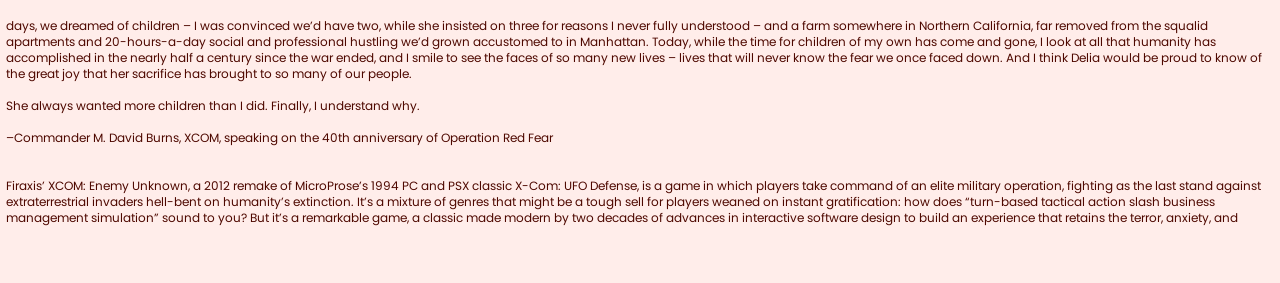days, we dreamed of children – I was convinced we’d have two, while she insisted on three for reasons I never fully understood – and a farm somewhere in Northern California, far removed from the squalid apartments and 20-hours-a-day social and professional hustling we’d grown accustomed to in Manhattan. Today, while the time for children of my own has come and gone, I look at all that humanity has accomplished in the nearly half a century since the war ended, and I smile to see the faces of so many new lives – lives that will never know the fear we once faced down. And I think Delia would be proud to know of the great joy that her sacrifice has brought to so many of our people.

She always wanted more children than I did. Finally, I understand why.

–Commander M. David Burns, XCOM, speaking on the 40th anniversary of Operation Red Fear


Firaxis’ XCOM: Enemy Unknown, a 2012 remake of MicroProse’s 1994 PC and PSX classic X-Com: UFO Defense, is a game in which players take command of an elite military operation, fighting as the last stand against extraterrestrial invaders hell-bent on humanity’s extinction. It’s a mixture of genres that might be a tough sell for players weaned on instant gratification: how does “turn-based tactical action slash business management simulation” sound to you? But it’s a remarkable game, a classic made modern by two decades of advances in interactive software design to build an experience that retains the terror, anxiety, and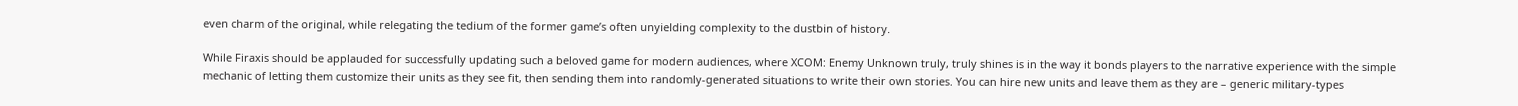even charm of the original, while relegating the tedium of the former game’s often unyielding complexity to the dustbin of history.

While Firaxis should be applauded for successfully updating such a beloved game for modern audiences, where XCOM: Enemy Unknown truly, truly shines is in the way it bonds players to the narrative experience with the simple mechanic of letting them customize their units as they see fit, then sending them into randomly-generated situations to write their own stories. You can hire new units and leave them as they are – generic military-types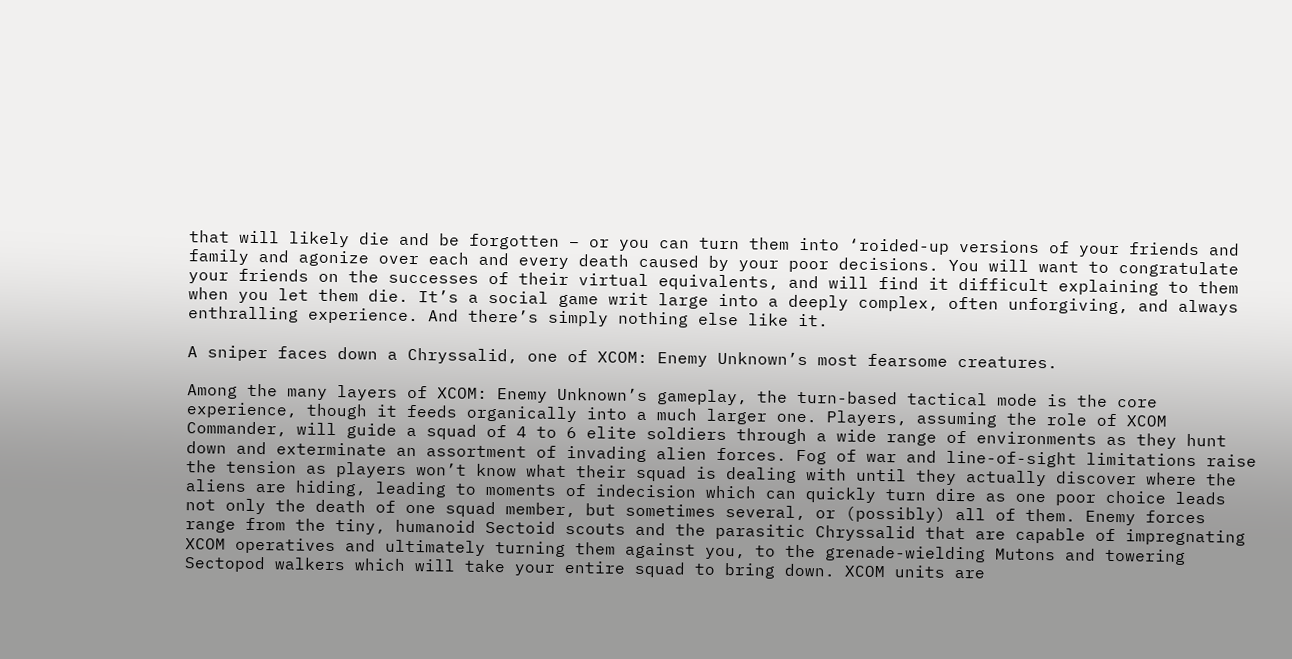that will likely die and be forgotten – or you can turn them into ‘roided-up versions of your friends and family and agonize over each and every death caused by your poor decisions. You will want to congratulate your friends on the successes of their virtual equivalents, and will find it difficult explaining to them when you let them die. It’s a social game writ large into a deeply complex, often unforgiving, and always enthralling experience. And there’s simply nothing else like it.

A sniper faces down a Chryssalid, one of XCOM: Enemy Unknown’s most fearsome creatures.

Among the many layers of XCOM: Enemy Unknown’s gameplay, the turn-based tactical mode is the core experience, though it feeds organically into a much larger one. Players, assuming the role of XCOM Commander, will guide a squad of 4 to 6 elite soldiers through a wide range of environments as they hunt down and exterminate an assortment of invading alien forces. Fog of war and line-of-sight limitations raise the tension as players won’t know what their squad is dealing with until they actually discover where the aliens are hiding, leading to moments of indecision which can quickly turn dire as one poor choice leads not only the death of one squad member, but sometimes several, or (possibly) all of them. Enemy forces range from the tiny, humanoid Sectoid scouts and the parasitic Chryssalid that are capable of impregnating XCOM operatives and ultimately turning them against you, to the grenade-wielding Mutons and towering Sectopod walkers which will take your entire squad to bring down. XCOM units are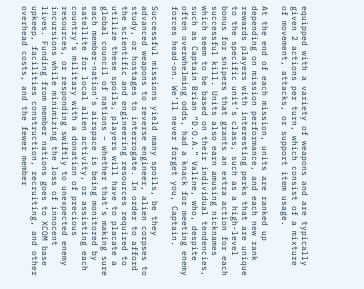equipped with a variety of weapons and are typically given 2 actions per turn, which consist of a mixture of movement, attacks, or support item usage.

At the end of each mission, units are ranked up depending on mission performance, and each new rank rewards players with interesting perks that are unique to the specific unit’s class, such as a high-level bonus for snipers that grants an extra action for each successful kill. Units also earn amusing nicknames which seem to be based on their individual tendencies, such as Captain Brian “D.O.A.” Valine, who, despite often overwhelming odds, had a knack for meeting enemy forces head-on. We’ll never forget you, Captain.

Successful missions yield many spoils, be they advanced weapons to reverse engineer, alien corpses to study, or hostages to interrogate. In order to afford the scientific and engineering resources required to utilize these spoils, players will have to placate a global council of nations – whether that’s making sure each member-nation’s airspace is being monitored by satellite for local alien activity, or assisting each country’s military with a donation of precious resources, or responding swiftly to unexpected enemy incursions while minimizing the loss of innocent lives. Funding from member nations goes to XCOM base upkeep, facilities construction, recruiting, and other overhead costs, and the fewer member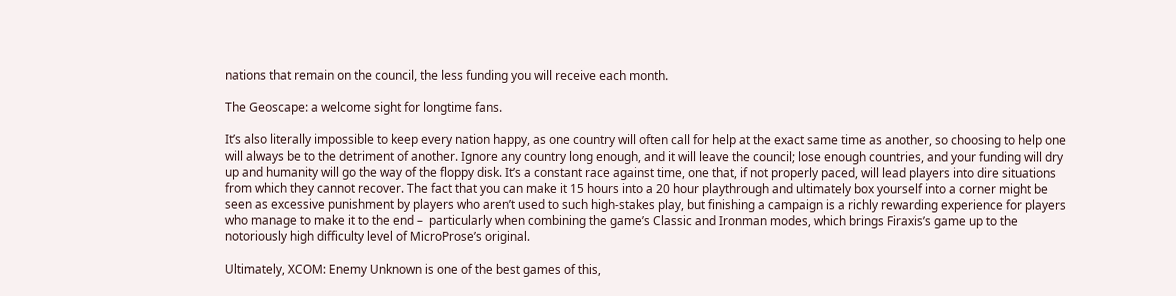nations that remain on the council, the less funding you will receive each month.

The Geoscape: a welcome sight for longtime fans.

It’s also literally impossible to keep every nation happy, as one country will often call for help at the exact same time as another, so choosing to help one will always be to the detriment of another. Ignore any country long enough, and it will leave the council; lose enough countries, and your funding will dry up and humanity will go the way of the floppy disk. It’s a constant race against time, one that, if not properly paced, will lead players into dire situations from which they cannot recover. The fact that you can make it 15 hours into a 20 hour playthrough and ultimately box yourself into a corner might be seen as excessive punishment by players who aren’t used to such high-stakes play, but finishing a campaign is a richly rewarding experience for players who manage to make it to the end –  particularly when combining the game’s Classic and Ironman modes, which brings Firaxis’s game up to the notoriously high difficulty level of MicroProse’s original.

Ultimately, XCOM: Enemy Unknown is one of the best games of this,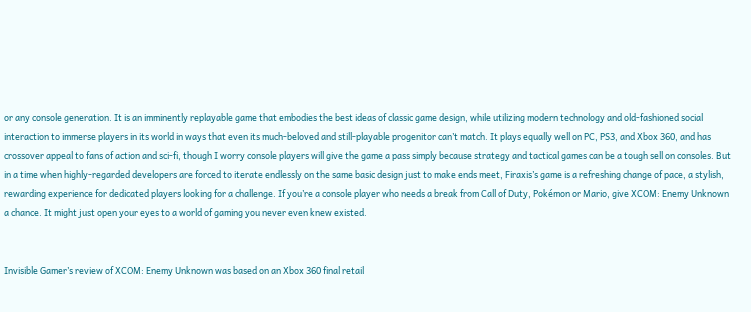or any console generation. It is an imminently replayable game that embodies the best ideas of classic game design, while utilizing modern technology and old-fashioned social interaction to immerse players in its world in ways that even its much-beloved and still-playable progenitor can’t match. It plays equally well on PC, PS3, and Xbox 360, and has crossover appeal to fans of action and sci-fi, though I worry console players will give the game a pass simply because strategy and tactical games can be a tough sell on consoles. But in a time when highly-regarded developers are forced to iterate endlessly on the same basic design just to make ends meet, Firaxis’s game is a refreshing change of pace, a stylish, rewarding experience for dedicated players looking for a challenge. If you’re a console player who needs a break from Call of Duty, Pokémon or Mario, give XCOM: Enemy Unknown a chance. It might just open your eyes to a world of gaming you never even knew existed.


Invisible Gamer’s review of XCOM: Enemy Unknown was based on an Xbox 360 final retail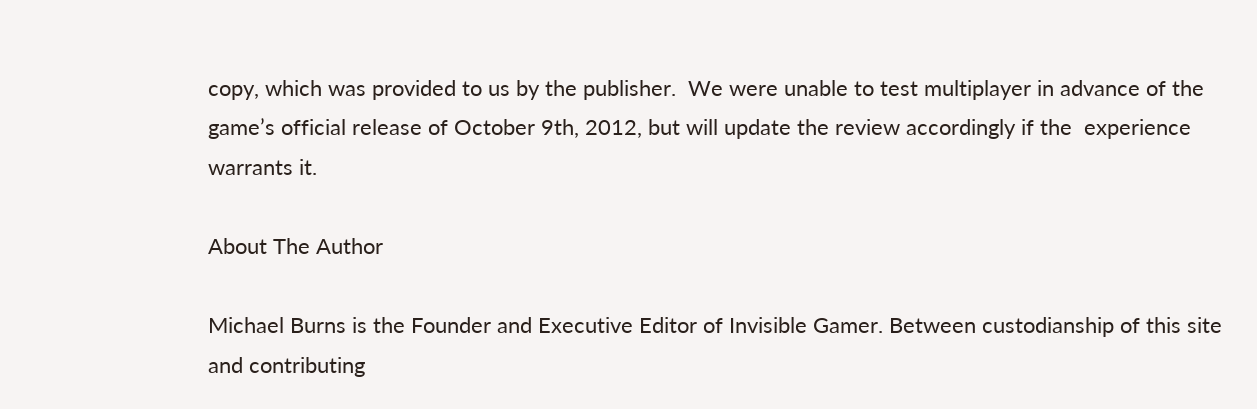copy, which was provided to us by the publisher.  We were unable to test multiplayer in advance of the game’s official release of October 9th, 2012, but will update the review accordingly if the  experience warrants it.

About The Author

Michael Burns is the Founder and Executive Editor of Invisible Gamer. Between custodianship of this site and contributing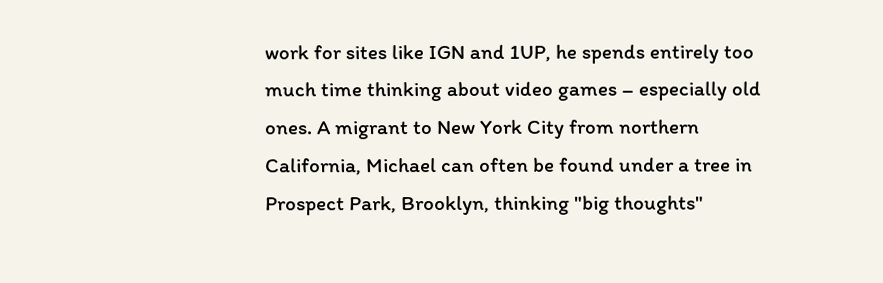work for sites like IGN and 1UP, he spends entirely too much time thinking about video games – especially old ones. A migrant to New York City from northern California, Michael can often be found under a tree in Prospect Park, Brooklyn, thinking "big thoughts"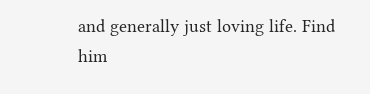and generally just loving life. Find him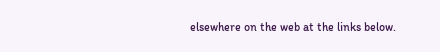elsewhere on the web at the links below.